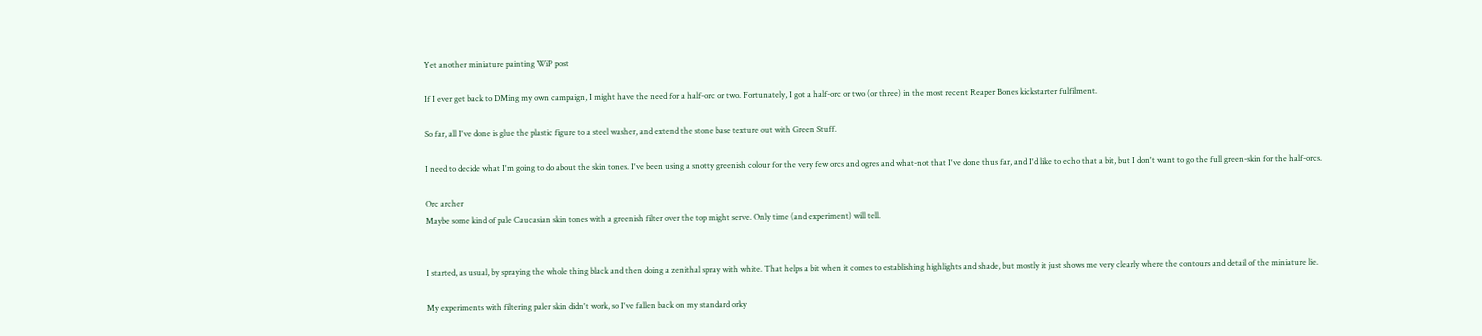Yet another miniature painting WiP post

If I ever get back to DMing my own campaign, I might have the need for a half-orc or two. Fortunately, I got a half-orc or two (or three) in the most recent Reaper Bones kickstarter fulfilment.

So far, all I've done is glue the plastic figure to a steel washer, and extend the stone base texture out with Green Stuff.

I need to decide what I'm going to do about the skin tones. I've been using a snotty greenish colour for the very few orcs and ogres and what-not that I've done thus far, and I'd like to echo that a bit, but I don't want to go the full green-skin for the half-orcs.

Orc archer
Maybe some kind of pale Caucasian skin tones with a greenish filter over the top might serve. Only time (and experiment) will tell.


I started, as usual, by spraying the whole thing black and then doing a zenithal spray with white. That helps a bit when it comes to establishing highlights and shade, but mostly it just shows me very clearly where the contours and detail of the miniature lie.

My experiments with filtering paler skin didn't work, so I've fallen back on my standard orky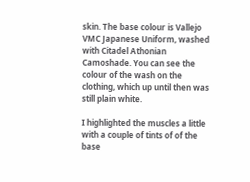skin. The base colour is Vallejo VMC Japanese Uniform, washed with Citadel Athonian Camoshade. You can see the colour of the wash on the clothing, which up until then was still plain white.

I highlighted the muscles a little with a couple of tints of of the base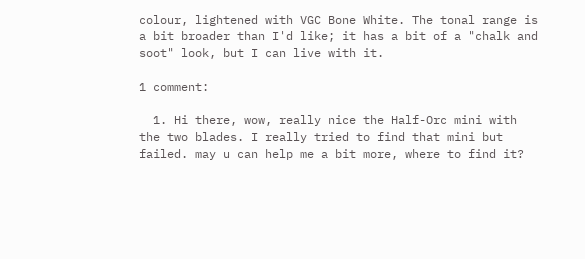colour, lightened with VGC Bone White. The tonal range is a bit broader than I'd like; it has a bit of a "chalk and soot" look, but I can live with it.

1 comment:

  1. Hi there, wow, really nice the Half-Orc mini with the two blades. I really tried to find that mini but failed. may u can help me a bit more, where to find it?